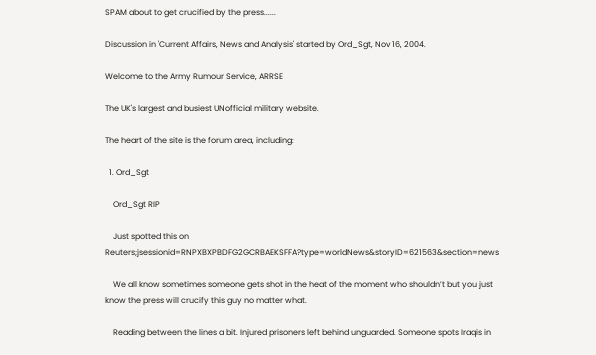SPAM about to get crucified by the press......

Discussion in 'Current Affairs, News and Analysis' started by Ord_Sgt, Nov 16, 2004.

Welcome to the Army Rumour Service, ARRSE

The UK's largest and busiest UNofficial military website.

The heart of the site is the forum area, including:

  1. Ord_Sgt

    Ord_Sgt RIP

    Just spotted this on Reuters;jsessionid=RNPXBXPBDFG2GCRBAEKSFFA?type=worldNews&storyID=621563&section=news

    We all know sometimes someone gets shot in the heat of the moment who shouldn’t but you just know the press will crucify this guy no matter what.

    Reading between the lines a bit. Injured prisoners left behind unguarded. Someone spots Iraqis in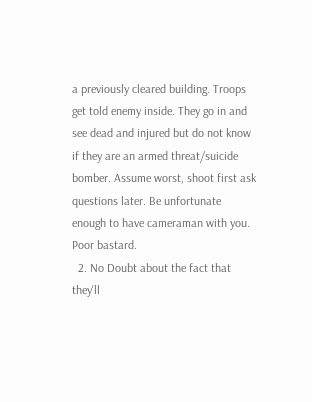a previously cleared building. Troops get told enemy inside. They go in and see dead and injured but do not know if they are an armed threat/suicide bomber. Assume worst, shoot first ask questions later. Be unfortunate enough to have cameraman with you. Poor bastard.
  2. No Doubt about the fact that they'll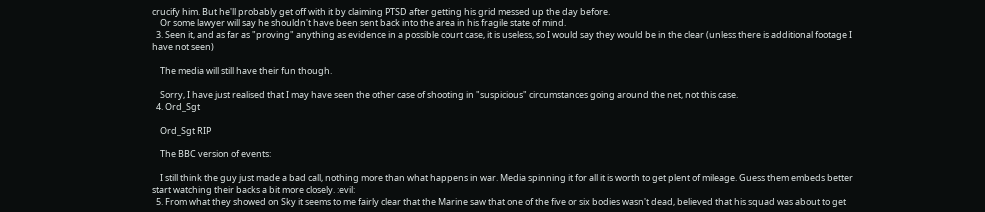crucify him. But he'll probably get off with it by claiming PTSD after getting his grid messed up the day before.
    Or some lawyer will say he shouldn't have been sent back into the area in his fragile state of mind.
  3. Seen it, and as far as "proving" anything as evidence in a possible court case, it is useless, so I would say they would be in the clear (unless there is additional footage I have not seen)

    The media will still have their fun though.

    Sorry, I have just realised that I may have seen the other case of shooting in "suspicious" circumstances going around the net, not this case.
  4. Ord_Sgt

    Ord_Sgt RIP

    The BBC version of events:

    I still think the guy just made a bad call, nothing more than what happens in war. Media spinning it for all it is worth to get plent of mileage. Guess them embeds better start watching their backs a bit more closely. :evil:
  5. From what they showed on Sky it seems to me fairly clear that the Marine saw that one of the five or six bodies wasn't dead, believed that his squad was about to get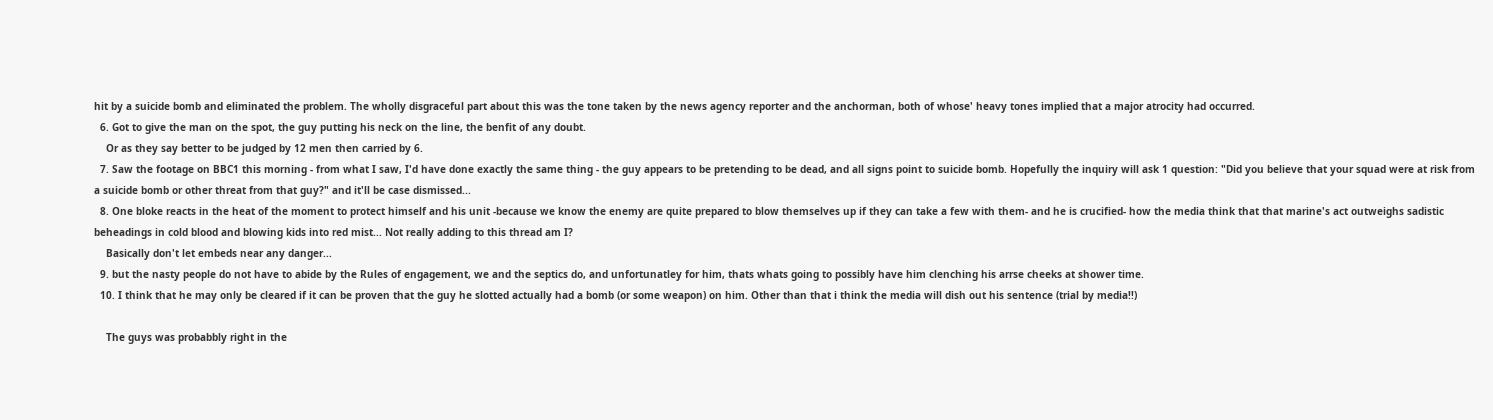hit by a suicide bomb and eliminated the problem. The wholly disgraceful part about this was the tone taken by the news agency reporter and the anchorman, both of whose' heavy tones implied that a major atrocity had occurred.
  6. Got to give the man on the spot, the guy putting his neck on the line, the benfit of any doubt.
    Or as they say better to be judged by 12 men then carried by 6.
  7. Saw the footage on BBC1 this morning - from what I saw, I'd have done exactly the same thing - the guy appears to be pretending to be dead, and all signs point to suicide bomb. Hopefully the inquiry will ask 1 question: "Did you believe that your squad were at risk from a suicide bomb or other threat from that guy?" and it'll be case dismissed...
  8. One bloke reacts in the heat of the moment to protect himself and his unit -because we know the enemy are quite prepared to blow themselves up if they can take a few with them- and he is crucified- how the media think that that marine's act outweighs sadistic beheadings in cold blood and blowing kids into red mist... Not really adding to this thread am I?
    Basically don't let embeds near any danger...
  9. but the nasty people do not have to abide by the Rules of engagement, we and the septics do, and unfortunatley for him, thats whats going to possibly have him clenching his arrse cheeks at shower time.
  10. I think that he may only be cleared if it can be proven that the guy he slotted actually had a bomb (or some weapon) on him. Other than that i think the media will dish out his sentence (trial by media!!)

    The guys was probabbly right in the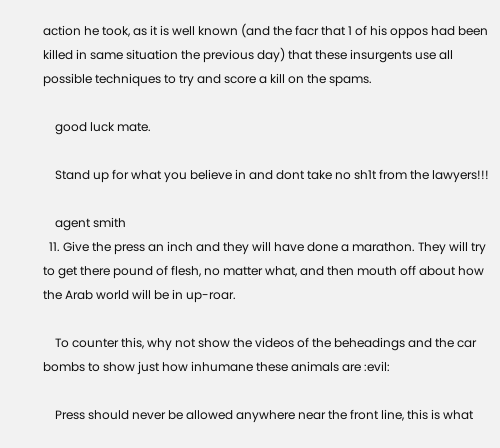action he took, as it is well known (and the facr that 1 of his oppos had been killed in same situation the previous day) that these insurgents use all possible techniques to try and score a kill on the spams.

    good luck mate.

    Stand up for what you believe in and dont take no sh1t from the lawyers!!!

    agent smith
  11. Give the press an inch and they will have done a marathon. They will try to get there pound of flesh, no matter what, and then mouth off about how the Arab world will be in up-roar.

    To counter this, why not show the videos of the beheadings and the car bombs to show just how inhumane these animals are :evil:

    Press should never be allowed anywhere near the front line, this is what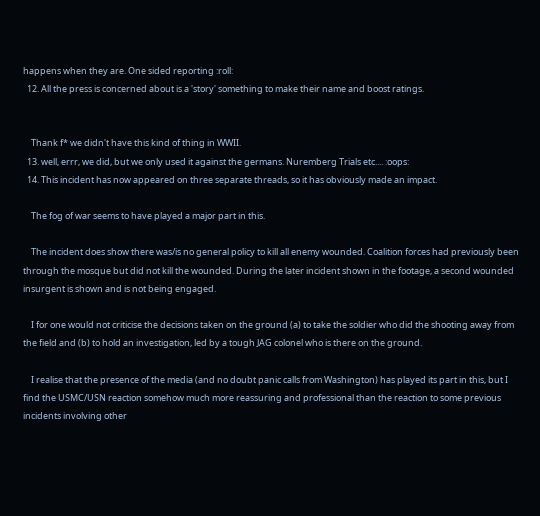happens when they are. One sided reporting :roll:
  12. All the press is concerned about is a 'story' something to make their name and boost ratings.


    Thank f* we didn't have this kind of thing in WWII.
  13. well, errr, we did, but we only used it against the germans. Nuremberg Trials etc.... :oops:
  14. This incident has now appeared on three separate threads, so it has obviously made an impact.

    The fog of war seems to have played a major part in this.

    The incident does show there was/is no general policy to kill all enemy wounded. Coalition forces had previously been through the mosque but did not kill the wounded. During the later incident shown in the footage, a second wounded insurgent is shown and is not being engaged.

    I for one would not criticise the decisions taken on the ground (a) to take the soldier who did the shooting away from the field and (b) to hold an investigation, led by a tough JAG colonel who is there on the ground.

    I realise that the presence of the media (and no doubt panic calls from Washington) has played its part in this, but I find the USMC/USN reaction somehow much more reassuring and professional than the reaction to some previous incidents involving other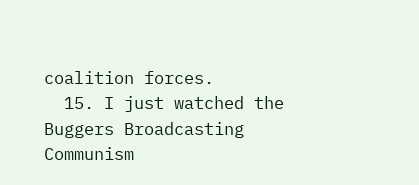coalition forces.
  15. I just watched the Buggers Broadcasting Communism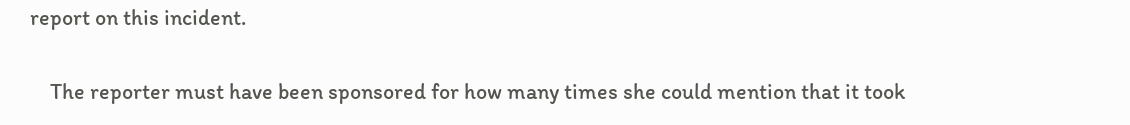report on this incident.

    The reporter must have been sponsored for how many times she could mention that it took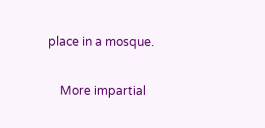place in a mosque.

    More impartial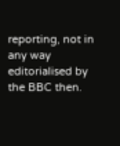reporting, not in any way editorialised by the BBC then.